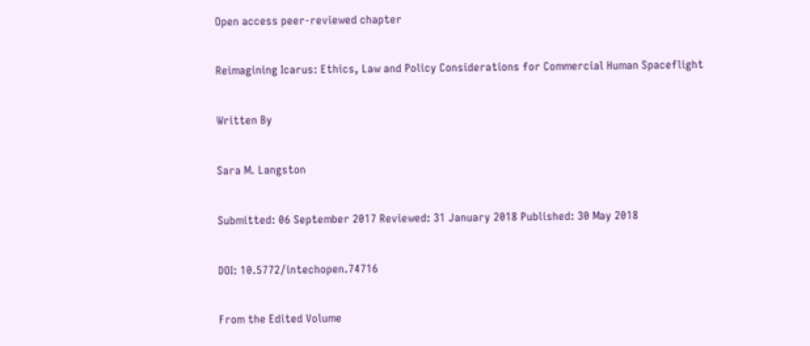Open access peer-reviewed chapter

Reimagining Icarus: Ethics, Law and Policy Considerations for Commercial Human Spaceflight

Written By

Sara M. Langston

Submitted: 06 September 2017 Reviewed: 31 January 2018 Published: 30 May 2018

DOI: 10.5772/intechopen.74716

From the Edited Volume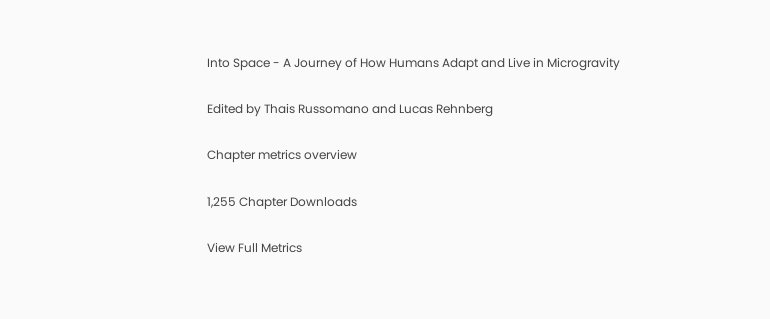Into Space - A Journey of How Humans Adapt and Live in Microgravity

Edited by Thais Russomano and Lucas Rehnberg

Chapter metrics overview

1,255 Chapter Downloads

View Full Metrics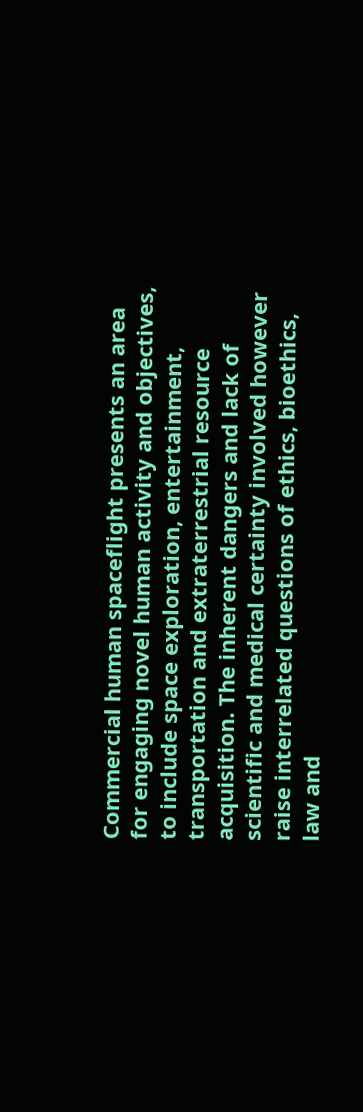Commercial human spaceflight presents an area for engaging novel human activity and objectives, to include space exploration, entertainment, transportation and extraterrestrial resource acquisition. The inherent dangers and lack of scientific and medical certainty involved however raise interrelated questions of ethics, bioethics, law and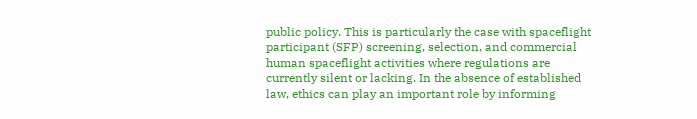public policy. This is particularly the case with spaceflight participant (SFP) screening, selection, and commercial human spaceflight activities where regulations are currently silent or lacking. In the absence of established law, ethics can play an important role by informing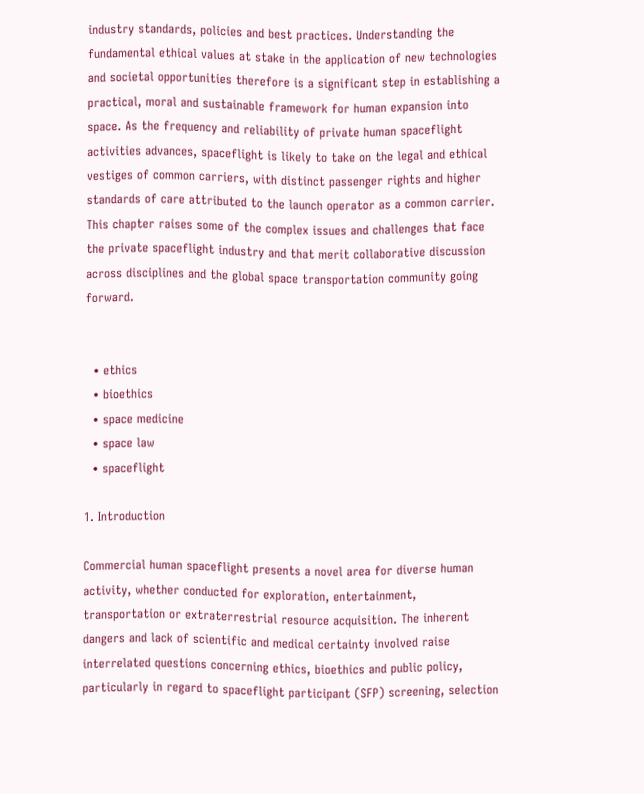industry standards, policies and best practices. Understanding the fundamental ethical values at stake in the application of new technologies and societal opportunities therefore is a significant step in establishing a practical, moral and sustainable framework for human expansion into space. As the frequency and reliability of private human spaceflight activities advances, spaceflight is likely to take on the legal and ethical vestiges of common carriers, with distinct passenger rights and higher standards of care attributed to the launch operator as a common carrier. This chapter raises some of the complex issues and challenges that face the private spaceflight industry and that merit collaborative discussion across disciplines and the global space transportation community going forward.


  • ethics
  • bioethics
  • space medicine
  • space law
  • spaceflight

1. Introduction

Commercial human spaceflight presents a novel area for diverse human activity, whether conducted for exploration, entertainment, transportation or extraterrestrial resource acquisition. The inherent dangers and lack of scientific and medical certainty involved raise interrelated questions concerning ethics, bioethics and public policy, particularly in regard to spaceflight participant (SFP) screening, selection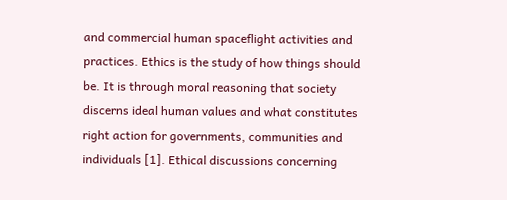and commercial human spaceflight activities and practices. Ethics is the study of how things should be. It is through moral reasoning that society discerns ideal human values and what constitutes right action for governments, communities and individuals [1]. Ethical discussions concerning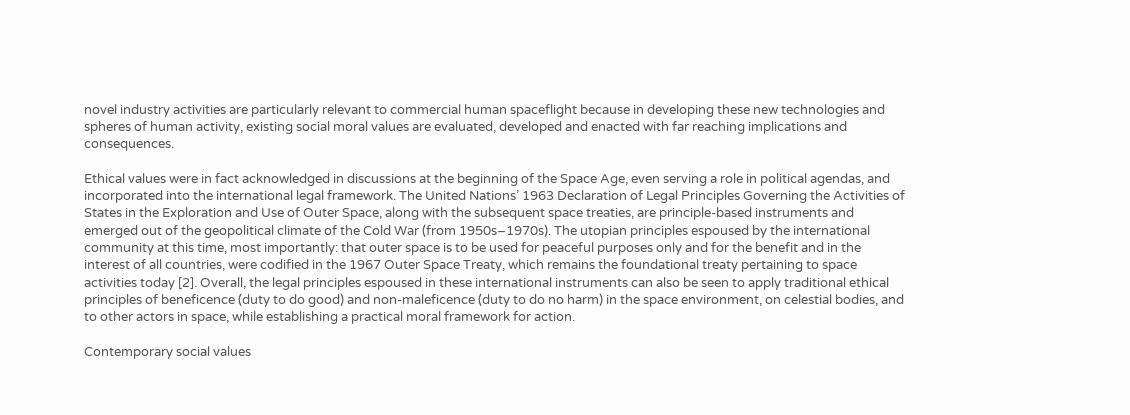novel industry activities are particularly relevant to commercial human spaceflight because in developing these new technologies and spheres of human activity, existing social moral values are evaluated, developed and enacted with far reaching implications and consequences.

Ethical values were in fact acknowledged in discussions at the beginning of the Space Age, even serving a role in political agendas, and incorporated into the international legal framework. The United Nations’ 1963 Declaration of Legal Principles Governing the Activities of States in the Exploration and Use of Outer Space, along with the subsequent space treaties, are principle-based instruments and emerged out of the geopolitical climate of the Cold War (from 1950s–1970s). The utopian principles espoused by the international community at this time, most importantly: that outer space is to be used for peaceful purposes only and for the benefit and in the interest of all countries, were codified in the 1967 Outer Space Treaty, which remains the foundational treaty pertaining to space activities today [2]. Overall, the legal principles espoused in these international instruments can also be seen to apply traditional ethical principles of beneficence (duty to do good) and non-maleficence (duty to do no harm) in the space environment, on celestial bodies, and to other actors in space, while establishing a practical moral framework for action.

Contemporary social values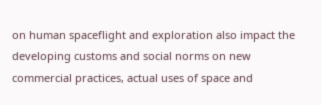on human spaceflight and exploration also impact the developing customs and social norms on new commercial practices, actual uses of space and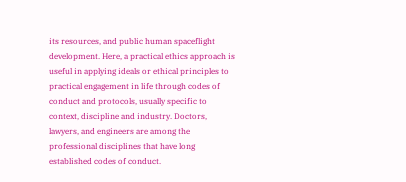its resources, and public human spaceflight development. Here, a practical ethics approach is useful in applying ideals or ethical principles to practical engagement in life through codes of conduct and protocols, usually specific to context, discipline and industry. Doctors, lawyers, and engineers are among the professional disciplines that have long established codes of conduct.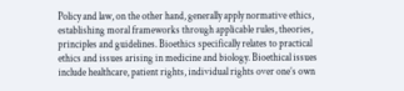Policy and law, on the other hand, generally apply normative ethics, establishing moral frameworks through applicable rules, theories, principles and guidelines. Bioethics specifically relates to practical ethics and issues arising in medicine and biology. Bioethical issues include healthcare, patient rights, individual rights over one’s own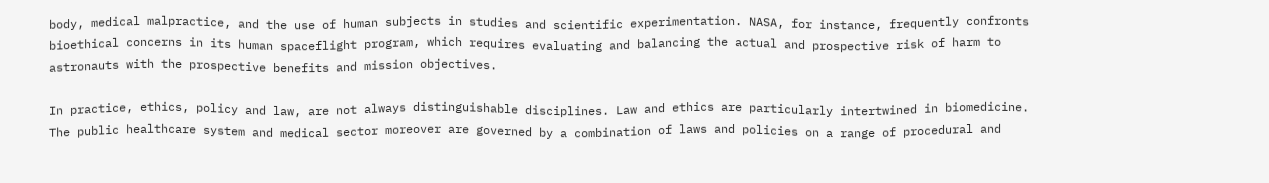body, medical malpractice, and the use of human subjects in studies and scientific experimentation. NASA, for instance, frequently confronts bioethical concerns in its human spaceflight program, which requires evaluating and balancing the actual and prospective risk of harm to astronauts with the prospective benefits and mission objectives.

In practice, ethics, policy and law, are not always distinguishable disciplines. Law and ethics are particularly intertwined in biomedicine. The public healthcare system and medical sector moreover are governed by a combination of laws and policies on a range of procedural and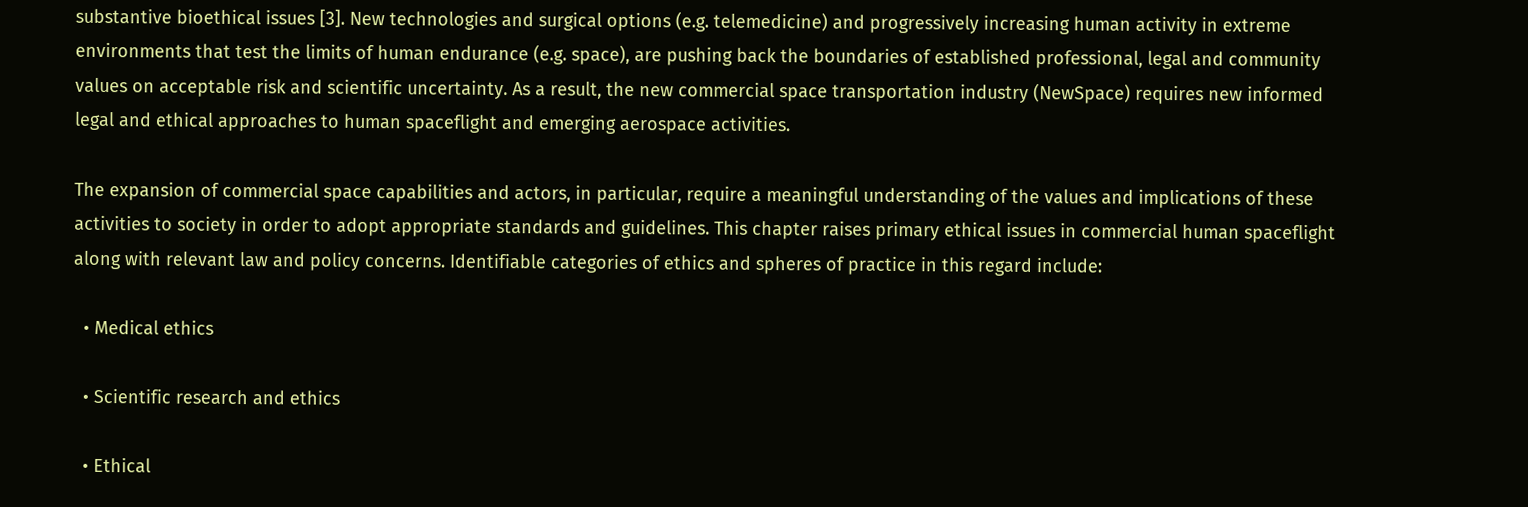substantive bioethical issues [3]. New technologies and surgical options (e.g. telemedicine) and progressively increasing human activity in extreme environments that test the limits of human endurance (e.g. space), are pushing back the boundaries of established professional, legal and community values on acceptable risk and scientific uncertainty. As a result, the new commercial space transportation industry (NewSpace) requires new informed legal and ethical approaches to human spaceflight and emerging aerospace activities.

The expansion of commercial space capabilities and actors, in particular, require a meaningful understanding of the values and implications of these activities to society in order to adopt appropriate standards and guidelines. This chapter raises primary ethical issues in commercial human spaceflight along with relevant law and policy concerns. Identifiable categories of ethics and spheres of practice in this regard include:

  • Medical ethics

  • Scientific research and ethics

  • Ethical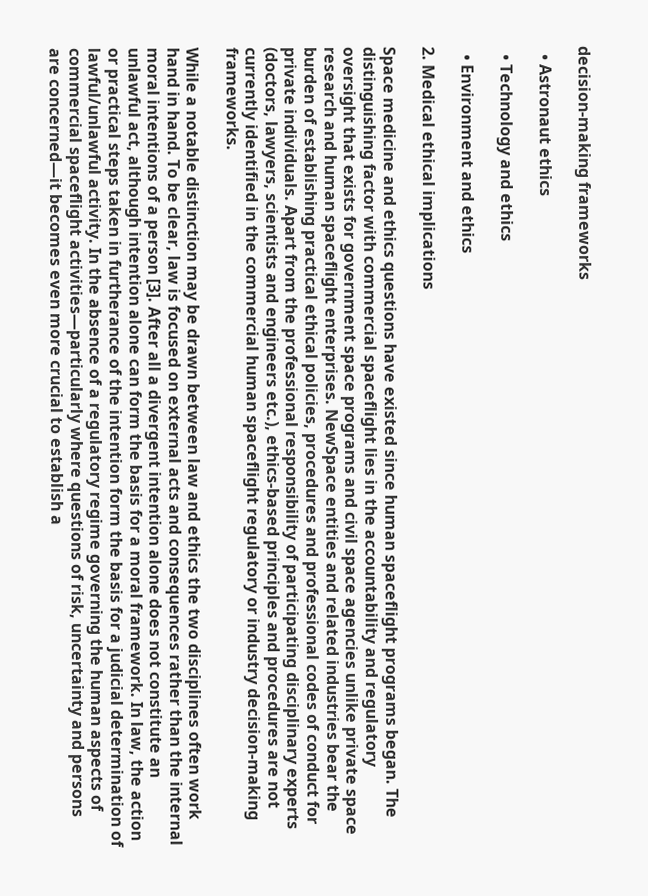decision-making frameworks

  • Astronaut ethics

  • Technology and ethics

  • Environment and ethics

2. Medical ethical implications

Space medicine and ethics questions have existed since human spaceflight programs began. The distinguishing factor with commercial spaceflight lies in the accountability and regulatory oversight that exists for government space programs and civil space agencies unlike private space research and human spaceflight enterprises. NewSpace entities and related industries bear the burden of establishing practical ethical policies, procedures and professional codes of conduct for private individuals. Apart from the professional responsibility of participating disciplinary experts (doctors, lawyers, scientists and engineers etc.), ethics-based principles and procedures are not currently identified in the commercial human spaceflight regulatory or industry decision-making frameworks.

While a notable distinction may be drawn between law and ethics the two disciplines often work hand in hand. To be clear, law is focused on external acts and consequences rather than the internal moral intentions of a person [3]. After all a divergent intention alone does not constitute an unlawful act, although intention alone can form the basis for a moral framework. In law, the action or practical steps taken in furtherance of the intention form the basis for a judicial determination of lawful/unlawful activity. In the absence of a regulatory regime governing the human aspects of commercial spaceflight activities—particularly where questions of risk, uncertainty and persons are concerned—it becomes even more crucial to establish a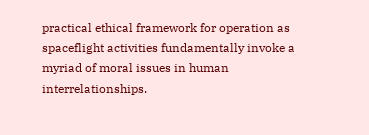practical ethical framework for operation as spaceflight activities fundamentally invoke a myriad of moral issues in human interrelationships.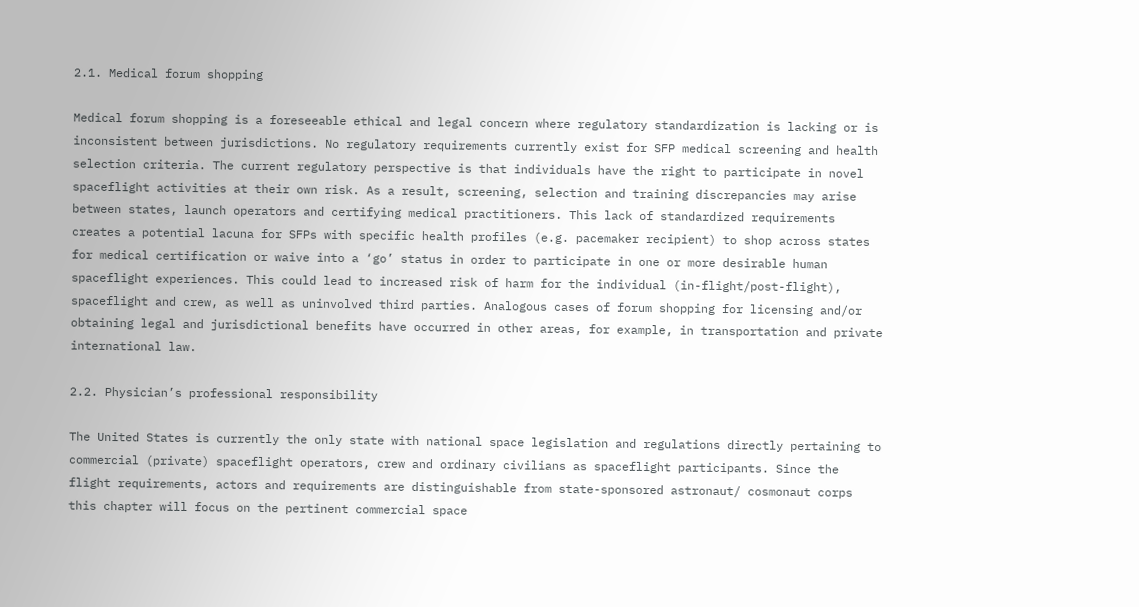2.1. Medical forum shopping

Medical forum shopping is a foreseeable ethical and legal concern where regulatory standardization is lacking or is inconsistent between jurisdictions. No regulatory requirements currently exist for SFP medical screening and health selection criteria. The current regulatory perspective is that individuals have the right to participate in novel spaceflight activities at their own risk. As a result, screening, selection and training discrepancies may arise between states, launch operators and certifying medical practitioners. This lack of standardized requirements creates a potential lacuna for SFPs with specific health profiles (e.g. pacemaker recipient) to shop across states for medical certification or waive into a ‘go’ status in order to participate in one or more desirable human spaceflight experiences. This could lead to increased risk of harm for the individual (in-flight/post-flight), spaceflight and crew, as well as uninvolved third parties. Analogous cases of forum shopping for licensing and/or obtaining legal and jurisdictional benefits have occurred in other areas, for example, in transportation and private international law.

2.2. Physician’s professional responsibility

The United States is currently the only state with national space legislation and regulations directly pertaining to commercial (private) spaceflight operators, crew and ordinary civilians as spaceflight participants. Since the flight requirements, actors and requirements are distinguishable from state-sponsored astronaut/ cosmonaut corps this chapter will focus on the pertinent commercial space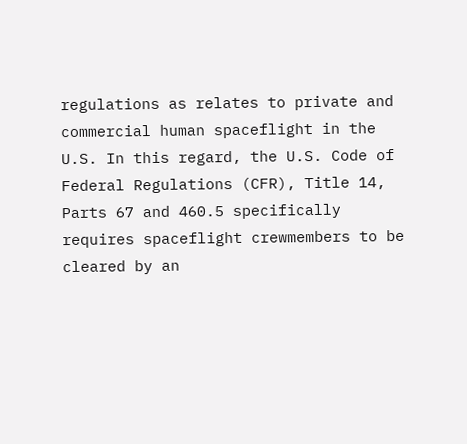regulations as relates to private and commercial human spaceflight in the U.S. In this regard, the U.S. Code of Federal Regulations (CFR), Title 14, Parts 67 and 460.5 specifically requires spaceflight crewmembers to be cleared by an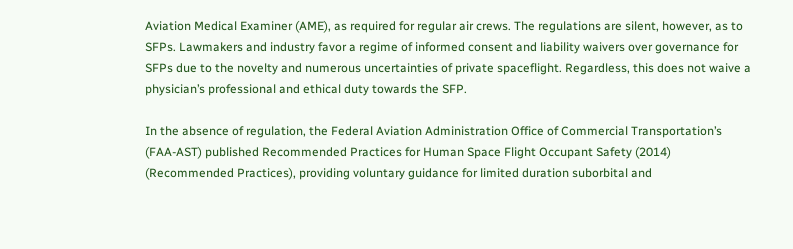Aviation Medical Examiner (AME), as required for regular air crews. The regulations are silent, however, as to SFPs. Lawmakers and industry favor a regime of informed consent and liability waivers over governance for SFPs due to the novelty and numerous uncertainties of private spaceflight. Regardless, this does not waive a physician’s professional and ethical duty towards the SFP.

In the absence of regulation, the Federal Aviation Administration Office of Commercial Transportation’s (FAA-AST) published Recommended Practices for Human Space Flight Occupant Safety (2014) (Recommended Practices), providing voluntary guidance for limited duration suborbital and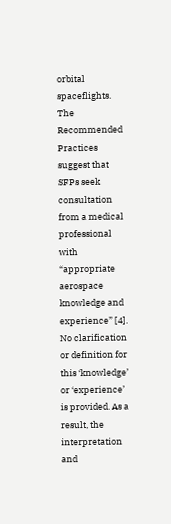orbital spaceflights. The Recommended Practices suggest that SFPs seek consultation from a medical professional with “appropriate aerospace knowledge and experience” [4]. No clarification or definition for this ‘knowledge’ or ‘experience’ is provided. As a result, the interpretation and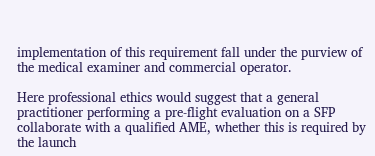implementation of this requirement fall under the purview of the medical examiner and commercial operator.

Here professional ethics would suggest that a general practitioner performing a pre-flight evaluation on a SFP collaborate with a qualified AME, whether this is required by the launch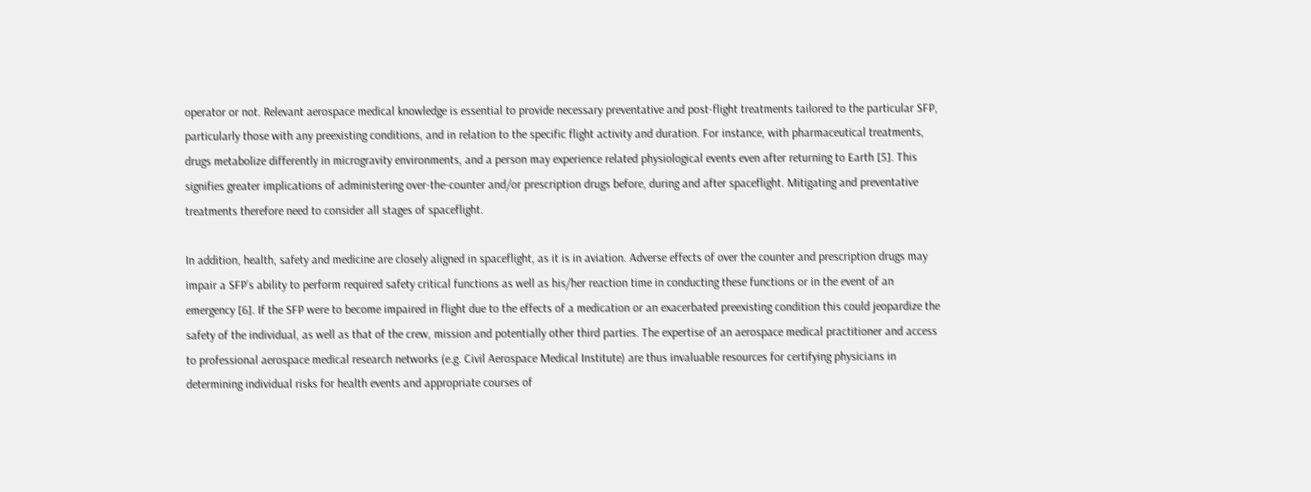operator or not. Relevant aerospace medical knowledge is essential to provide necessary preventative and post-flight treatments tailored to the particular SFP, particularly those with any preexisting conditions, and in relation to the specific flight activity and duration. For instance, with pharmaceutical treatments, drugs metabolize differently in microgravity environments, and a person may experience related physiological events even after returning to Earth [5]. This signifies greater implications of administering over-the-counter and/or prescription drugs before, during and after spaceflight. Mitigating and preventative treatments therefore need to consider all stages of spaceflight.

In addition, health, safety and medicine are closely aligned in spaceflight, as it is in aviation. Adverse effects of over the counter and prescription drugs may impair a SFP’s ability to perform required safety critical functions as well as his/her reaction time in conducting these functions or in the event of an emergency [6]. If the SFP were to become impaired in flight due to the effects of a medication or an exacerbated preexisting condition this could jeopardize the safety of the individual, as well as that of the crew, mission and potentially other third parties. The expertise of an aerospace medical practitioner and access to professional aerospace medical research networks (e.g. Civil Aerospace Medical Institute) are thus invaluable resources for certifying physicians in determining individual risks for health events and appropriate courses of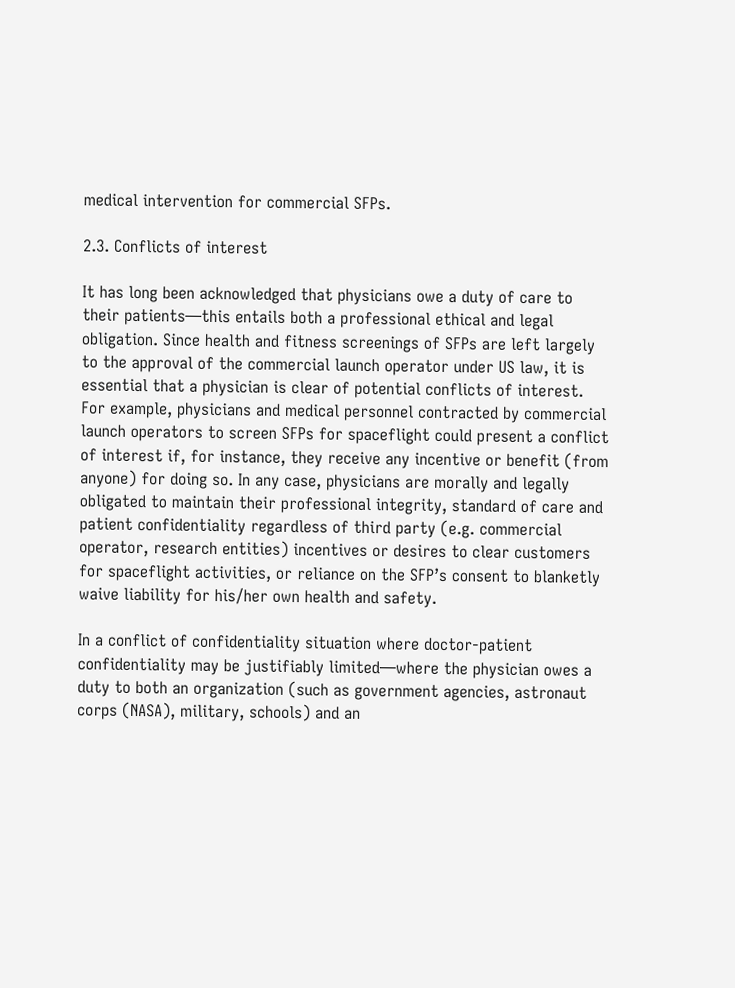medical intervention for commercial SFPs.

2.3. Conflicts of interest

It has long been acknowledged that physicians owe a duty of care to their patients—this entails both a professional ethical and legal obligation. Since health and fitness screenings of SFPs are left largely to the approval of the commercial launch operator under US law, it is essential that a physician is clear of potential conflicts of interest. For example, physicians and medical personnel contracted by commercial launch operators to screen SFPs for spaceflight could present a conflict of interest if, for instance, they receive any incentive or benefit (from anyone) for doing so. In any case, physicians are morally and legally obligated to maintain their professional integrity, standard of care and patient confidentiality regardless of third party (e.g. commercial operator, research entities) incentives or desires to clear customers for spaceflight activities, or reliance on the SFP’s consent to blanketly waive liability for his/her own health and safety.

In a conflict of confidentiality situation where doctor-patient confidentiality may be justifiably limited—where the physician owes a duty to both an organization (such as government agencies, astronaut corps (NASA), military, schools) and an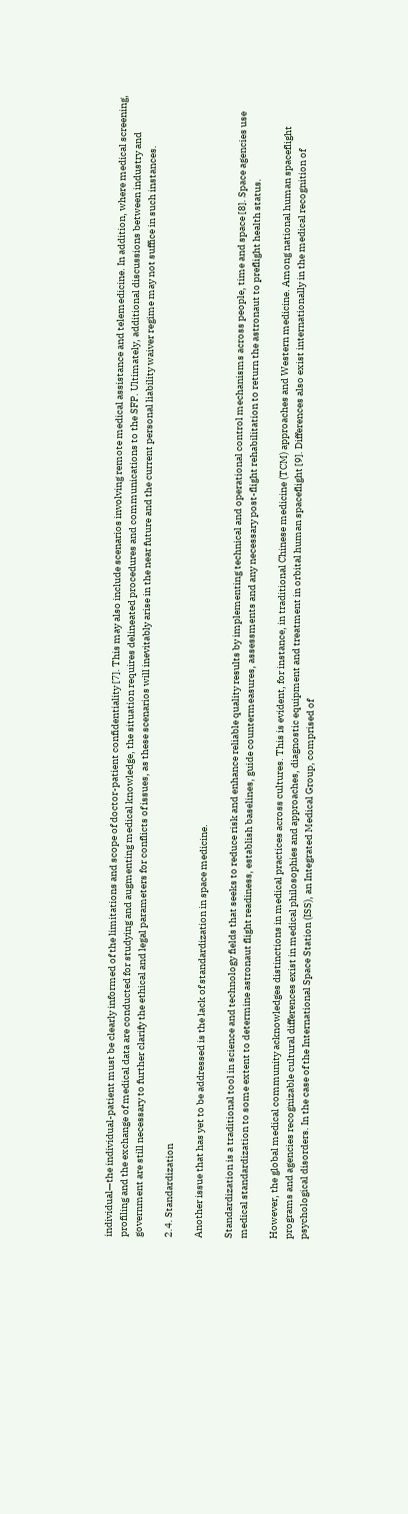individual—the individual-patient must be clearly informed of the limitations and scope of doctor-patient confidentiality [7]. This may also include scenarios involving remote medical assistance and telemedicine. In addition, where medical screening, profiling and the exchange of medical data are conducted for studying and augmenting medical knowledge, the situation requires delineated procedures and communications to the SFP. Ultimately, additional discussions between industry and government are still necessary to further clarify the ethical and legal parameters for conflicts of issues, as these scenarios will inevitably arise in the near future and the current personal liability waiver regime may not suffice in such instances.

2.4. Standardization

Another issue that has yet to be addressed is the lack of standardization in space medicine.

Standardization is a traditional tool in science and technology fields that seeks to reduce risk and enhance reliable quality results by implementing technical and operational control mechanisms across people, time and space [8]. Space agencies use medical standardization to some extent to determine astronaut flight readiness, establish baselines, guide countermeasures, assessments and any necessary post-flight rehabilitation to return the astronaut to preflight health status.

However, the global medical community acknowledges distinctions in medical practices across cultures. This is evident, for instance, in traditional Chinese medicine (TCM) approaches and Western medicine. Among national human spaceflight programs and agencies recognizable cultural differences exist in medical philosophies and approaches, diagnostic equipment and treatment in orbital human spaceflight [9]. Differences also exist internationally in the medical recognition of psychological disorders. In the case of the International Space Station (ISS), an Integrated Medical Group, comprised of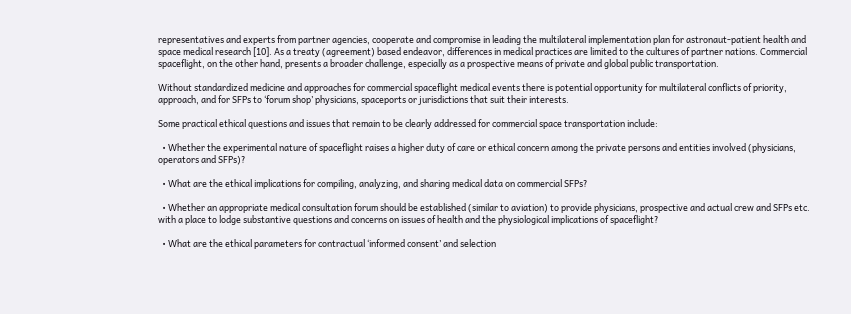representatives and experts from partner agencies, cooperate and compromise in leading the multilateral implementation plan for astronaut-patient health and space medical research [10]. As a treaty (agreement) based endeavor, differences in medical practices are limited to the cultures of partner nations. Commercial spaceflight, on the other hand, presents a broader challenge, especially as a prospective means of private and global public transportation.

Without standardized medicine and approaches for commercial spaceflight medical events there is potential opportunity for multilateral conflicts of priority, approach, and for SFPs to ‘forum shop’ physicians, spaceports or jurisdictions that suit their interests.

Some practical ethical questions and issues that remain to be clearly addressed for commercial space transportation include:

  • Whether the experimental nature of spaceflight raises a higher duty of care or ethical concern among the private persons and entities involved (physicians, operators and SFPs)?

  • What are the ethical implications for compiling, analyzing, and sharing medical data on commercial SFPs?

  • Whether an appropriate medical consultation forum should be established (similar to aviation) to provide physicians, prospective and actual crew and SFPs etc. with a place to lodge substantive questions and concerns on issues of health and the physiological implications of spaceflight?

  • What are the ethical parameters for contractual ‘informed consent’ and selection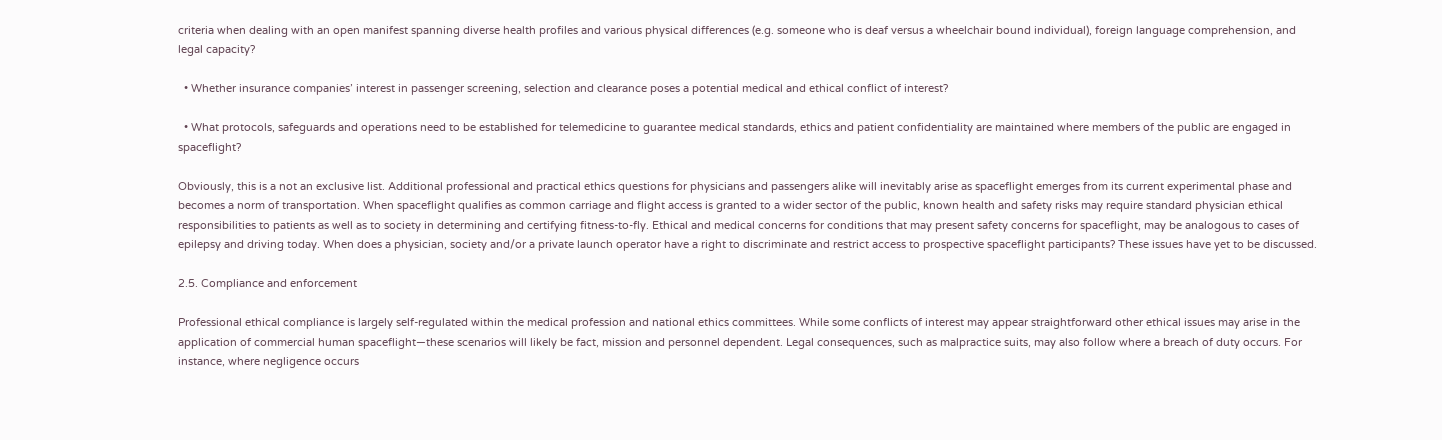criteria when dealing with an open manifest spanning diverse health profiles and various physical differences (e.g. someone who is deaf versus a wheelchair bound individual), foreign language comprehension, and legal capacity?

  • Whether insurance companies’ interest in passenger screening, selection and clearance poses a potential medical and ethical conflict of interest?

  • What protocols, safeguards and operations need to be established for telemedicine to guarantee medical standards, ethics and patient confidentiality are maintained where members of the public are engaged in spaceflight?

Obviously, this is a not an exclusive list. Additional professional and practical ethics questions for physicians and passengers alike will inevitably arise as spaceflight emerges from its current experimental phase and becomes a norm of transportation. When spaceflight qualifies as common carriage and flight access is granted to a wider sector of the public, known health and safety risks may require standard physician ethical responsibilities to patients as well as to society in determining and certifying fitness-to-fly. Ethical and medical concerns for conditions that may present safety concerns for spaceflight, may be analogous to cases of epilepsy and driving today. When does a physician, society and/or a private launch operator have a right to discriminate and restrict access to prospective spaceflight participants? These issues have yet to be discussed.

2.5. Compliance and enforcement

Professional ethical compliance is largely self-regulated within the medical profession and national ethics committees. While some conflicts of interest may appear straightforward other ethical issues may arise in the application of commercial human spaceflight—these scenarios will likely be fact, mission and personnel dependent. Legal consequences, such as malpractice suits, may also follow where a breach of duty occurs. For instance, where negligence occurs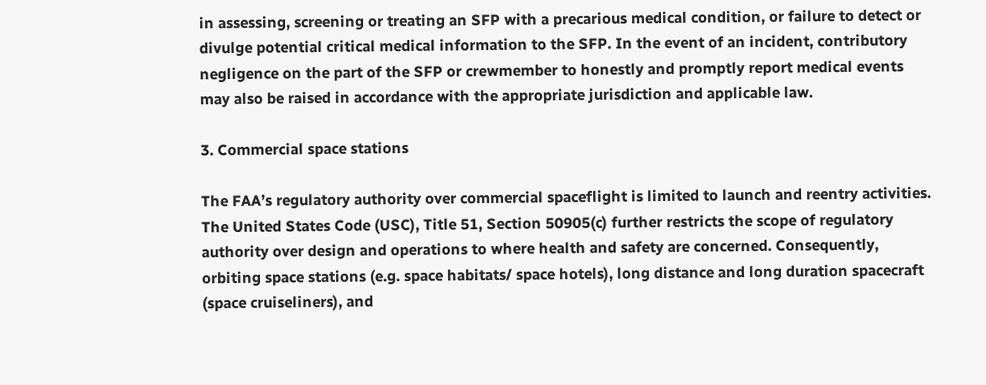in assessing, screening or treating an SFP with a precarious medical condition, or failure to detect or divulge potential critical medical information to the SFP. In the event of an incident, contributory negligence on the part of the SFP or crewmember to honestly and promptly report medical events may also be raised in accordance with the appropriate jurisdiction and applicable law.

3. Commercial space stations

The FAA’s regulatory authority over commercial spaceflight is limited to launch and reentry activities. The United States Code (USC), Title 51, Section 50905(c) further restricts the scope of regulatory authority over design and operations to where health and safety are concerned. Consequently, orbiting space stations (e.g. space habitats/ space hotels), long distance and long duration spacecraft (space cruiseliners), and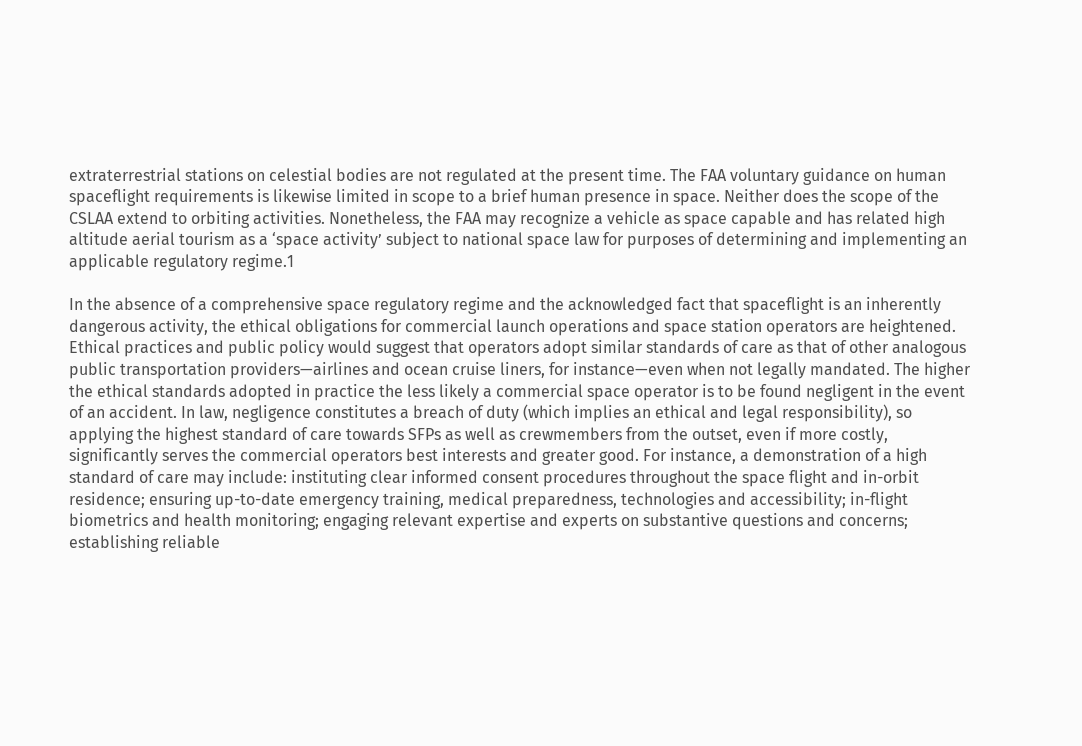extraterrestrial stations on celestial bodies are not regulated at the present time. The FAA voluntary guidance on human spaceflight requirements is likewise limited in scope to a brief human presence in space. Neither does the scope of the CSLAA extend to orbiting activities. Nonetheless, the FAA may recognize a vehicle as space capable and has related high altitude aerial tourism as a ‘space activity’ subject to national space law for purposes of determining and implementing an applicable regulatory regime.1

In the absence of a comprehensive space regulatory regime and the acknowledged fact that spaceflight is an inherently dangerous activity, the ethical obligations for commercial launch operations and space station operators are heightened. Ethical practices and public policy would suggest that operators adopt similar standards of care as that of other analogous public transportation providers—airlines and ocean cruise liners, for instance—even when not legally mandated. The higher the ethical standards adopted in practice the less likely a commercial space operator is to be found negligent in the event of an accident. In law, negligence constitutes a breach of duty (which implies an ethical and legal responsibility), so applying the highest standard of care towards SFPs as well as crewmembers from the outset, even if more costly, significantly serves the commercial operators best interests and greater good. For instance, a demonstration of a high standard of care may include: instituting clear informed consent procedures throughout the space flight and in-orbit residence; ensuring up-to-date emergency training, medical preparedness, technologies and accessibility; in-flight biometrics and health monitoring; engaging relevant expertise and experts on substantive questions and concerns; establishing reliable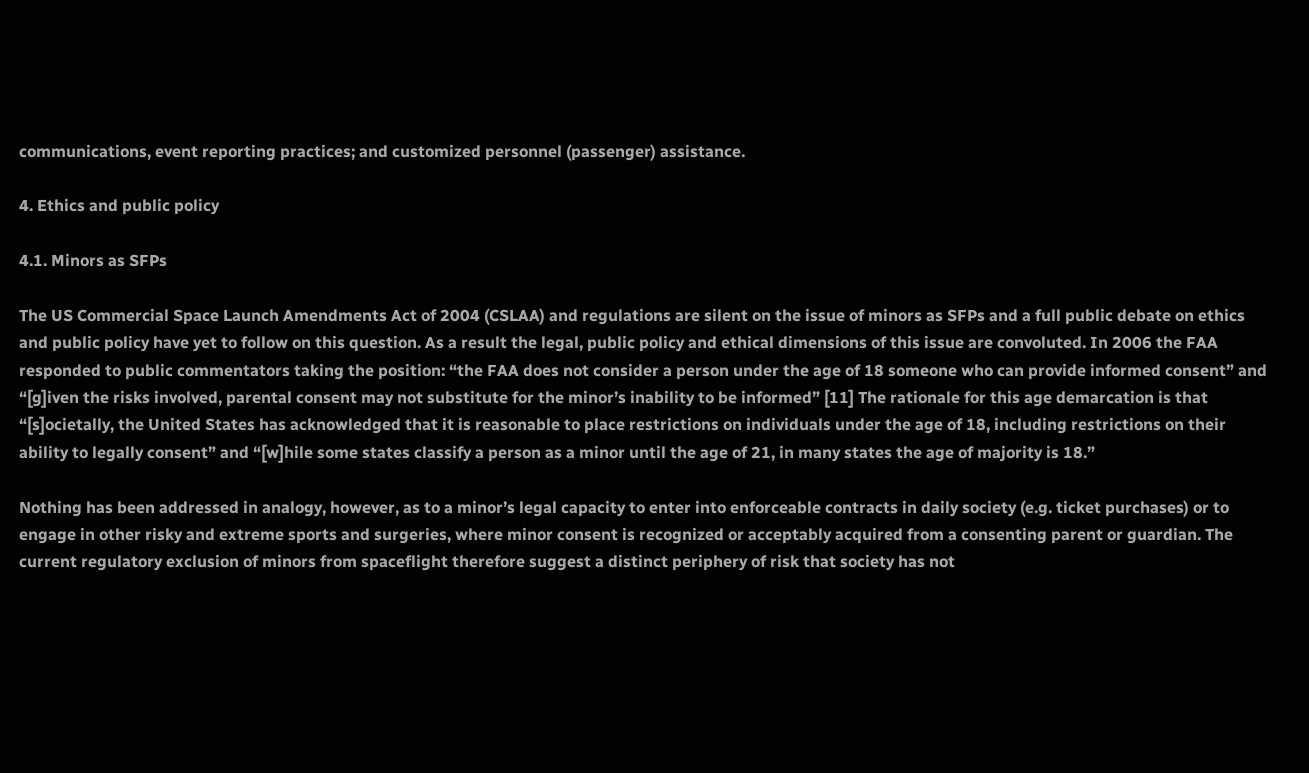communications, event reporting practices; and customized personnel (passenger) assistance.

4. Ethics and public policy

4.1. Minors as SFPs

The US Commercial Space Launch Amendments Act of 2004 (CSLAA) and regulations are silent on the issue of minors as SFPs and a full public debate on ethics and public policy have yet to follow on this question. As a result the legal, public policy and ethical dimensions of this issue are convoluted. In 2006 the FAA responded to public commentators taking the position: “the FAA does not consider a person under the age of 18 someone who can provide informed consent” and “[g]iven the risks involved, parental consent may not substitute for the minor’s inability to be informed” [11] The rationale for this age demarcation is that “[s]ocietally, the United States has acknowledged that it is reasonable to place restrictions on individuals under the age of 18, including restrictions on their ability to legally consent” and “[w]hile some states classify a person as a minor until the age of 21, in many states the age of majority is 18.”

Nothing has been addressed in analogy, however, as to a minor’s legal capacity to enter into enforceable contracts in daily society (e.g. ticket purchases) or to engage in other risky and extreme sports and surgeries, where minor consent is recognized or acceptably acquired from a consenting parent or guardian. The current regulatory exclusion of minors from spaceflight therefore suggest a distinct periphery of risk that society has not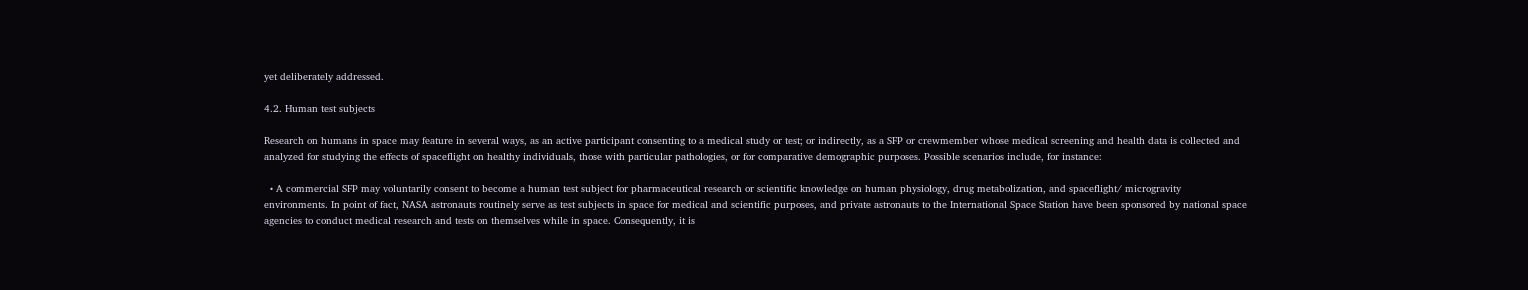yet deliberately addressed.

4.2. Human test subjects

Research on humans in space may feature in several ways, as an active participant consenting to a medical study or test; or indirectly, as a SFP or crewmember whose medical screening and health data is collected and analyzed for studying the effects of spaceflight on healthy individuals, those with particular pathologies, or for comparative demographic purposes. Possible scenarios include, for instance:

  • A commercial SFP may voluntarily consent to become a human test subject for pharmaceutical research or scientific knowledge on human physiology, drug metabolization, and spaceflight/ microgravity environments. In point of fact, NASA astronauts routinely serve as test subjects in space for medical and scientific purposes, and private astronauts to the International Space Station have been sponsored by national space agencies to conduct medical research and tests on themselves while in space. Consequently, it is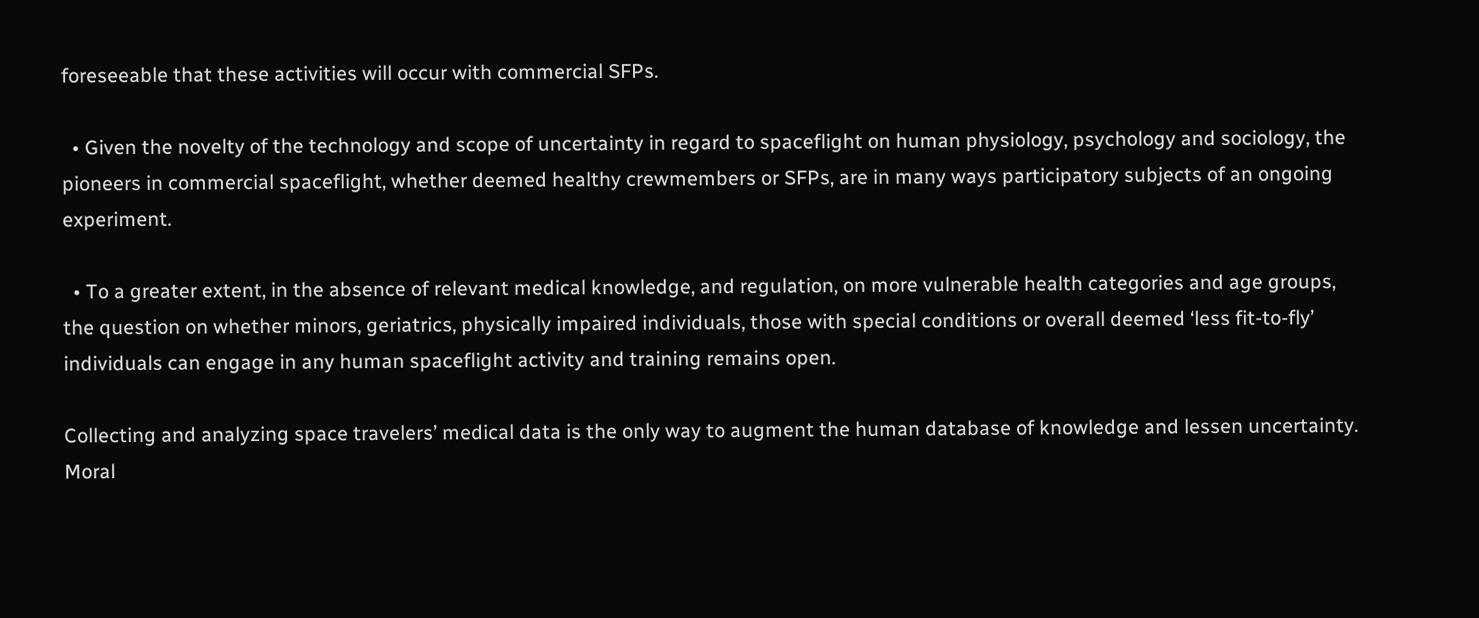foreseeable that these activities will occur with commercial SFPs.

  • Given the novelty of the technology and scope of uncertainty in regard to spaceflight on human physiology, psychology and sociology, the pioneers in commercial spaceflight, whether deemed healthy crewmembers or SFPs, are in many ways participatory subjects of an ongoing experiment.

  • To a greater extent, in the absence of relevant medical knowledge, and regulation, on more vulnerable health categories and age groups, the question on whether minors, geriatrics, physically impaired individuals, those with special conditions or overall deemed ‘less fit-to-fly’ individuals can engage in any human spaceflight activity and training remains open.

Collecting and analyzing space travelers’ medical data is the only way to augment the human database of knowledge and lessen uncertainty. Moral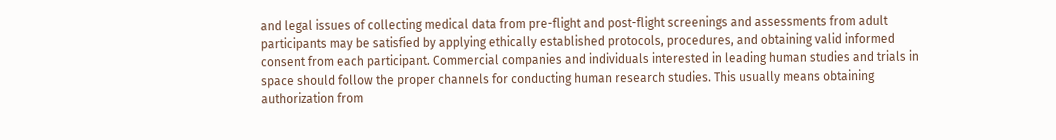and legal issues of collecting medical data from pre-flight and post-flight screenings and assessments from adult participants may be satisfied by applying ethically established protocols, procedures, and obtaining valid informed consent from each participant. Commercial companies and individuals interested in leading human studies and trials in space should follow the proper channels for conducting human research studies. This usually means obtaining authorization from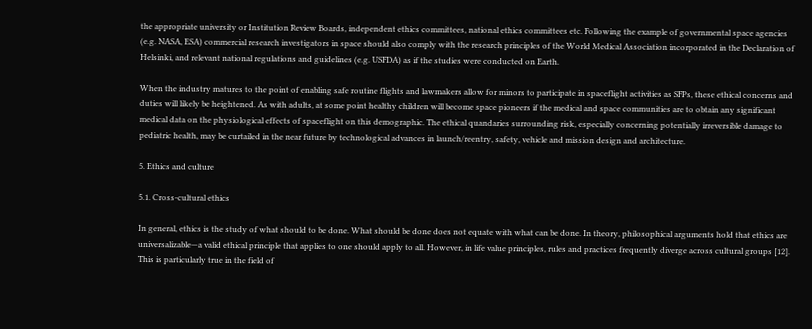the appropriate university or Institution Review Boards, independent ethics committees, national ethics committees etc. Following the example of governmental space agencies (e.g. NASA, ESA) commercial research investigators in space should also comply with the research principles of the World Medical Association incorporated in the Declaration of Helsinki, and relevant national regulations and guidelines (e.g. USFDA) as if the studies were conducted on Earth.

When the industry matures to the point of enabling safe routine flights and lawmakers allow for minors to participate in spaceflight activities as SFPs, these ethical concerns and duties will likely be heightened. As with adults, at some point healthy children will become space pioneers if the medical and space communities are to obtain any significant medical data on the physiological effects of spaceflight on this demographic. The ethical quandaries surrounding risk, especially concerning potentially irreversible damage to pediatric health, may be curtailed in the near future by technological advances in launch/reentry, safety, vehicle and mission design and architecture.

5. Ethics and culture

5.1. Cross-cultural ethics

In general, ethics is the study of what should to be done. What should be done does not equate with what can be done. In theory, philosophical arguments hold that ethics are universalizable—a valid ethical principle that applies to one should apply to all. However, in life value principles, rules and practices frequently diverge across cultural groups [12]. This is particularly true in the field of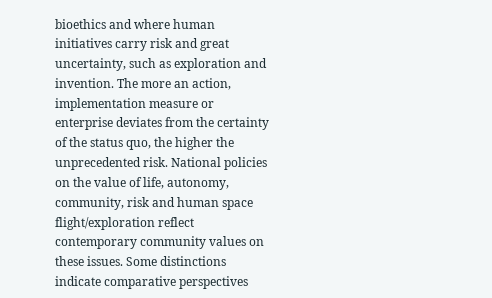bioethics and where human initiatives carry risk and great uncertainty, such as exploration and invention. The more an action, implementation measure or enterprise deviates from the certainty of the status quo, the higher the unprecedented risk. National policies on the value of life, autonomy, community, risk and human space flight/exploration reflect contemporary community values on these issues. Some distinctions indicate comparative perspectives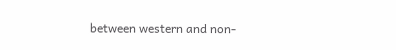between western and non-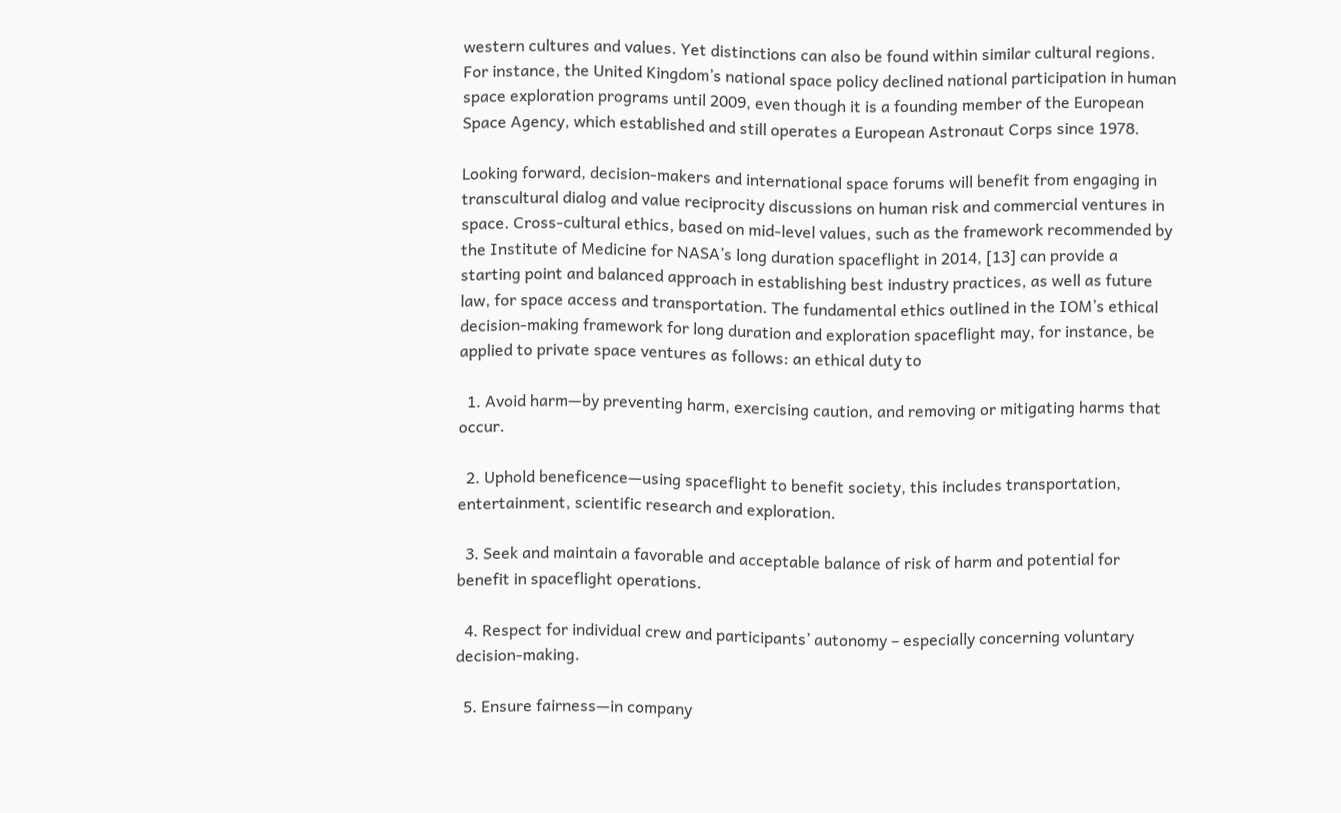western cultures and values. Yet distinctions can also be found within similar cultural regions. For instance, the United Kingdom’s national space policy declined national participation in human space exploration programs until 2009, even though it is a founding member of the European Space Agency, which established and still operates a European Astronaut Corps since 1978.

Looking forward, decision-makers and international space forums will benefit from engaging in transcultural dialog and value reciprocity discussions on human risk and commercial ventures in space. Cross-cultural ethics, based on mid-level values, such as the framework recommended by the Institute of Medicine for NASA’s long duration spaceflight in 2014, [13] can provide a starting point and balanced approach in establishing best industry practices, as well as future law, for space access and transportation. The fundamental ethics outlined in the IOM’s ethical decision-making framework for long duration and exploration spaceflight may, for instance, be applied to private space ventures as follows: an ethical duty to

  1. Avoid harm—by preventing harm, exercising caution, and removing or mitigating harms that occur.

  2. Uphold beneficence—using spaceflight to benefit society, this includes transportation, entertainment, scientific research and exploration.

  3. Seek and maintain a favorable and acceptable balance of risk of harm and potential for benefit in spaceflight operations.

  4. Respect for individual crew and participants’ autonomy – especially concerning voluntary decision-making.

  5. Ensure fairness—in company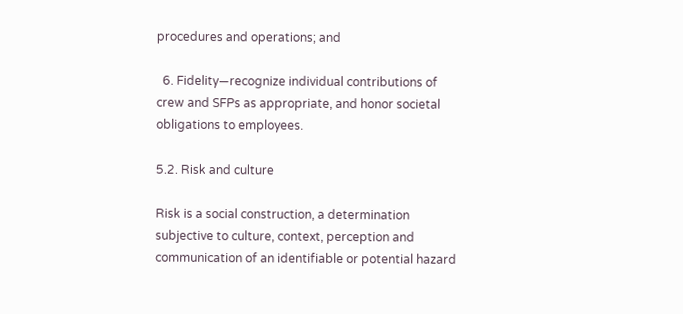procedures and operations; and

  6. Fidelity—recognize individual contributions of crew and SFPs as appropriate, and honor societal obligations to employees.

5.2. Risk and culture

Risk is a social construction, a determination subjective to culture, context, perception and communication of an identifiable or potential hazard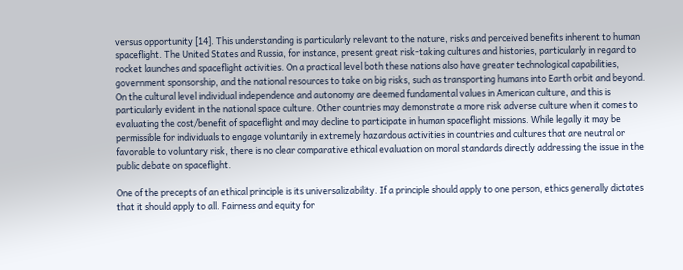versus opportunity [14]. This understanding is particularly relevant to the nature, risks and perceived benefits inherent to human spaceflight. The United States and Russia, for instance, present great risk-taking cultures and histories, particularly in regard to rocket launches and spaceflight activities. On a practical level both these nations also have greater technological capabilities, government sponsorship, and the national resources to take on big risks, such as transporting humans into Earth orbit and beyond. On the cultural level individual independence and autonomy are deemed fundamental values in American culture, and this is particularly evident in the national space culture. Other countries may demonstrate a more risk adverse culture when it comes to evaluating the cost/benefit of spaceflight and may decline to participate in human spaceflight missions. While legally it may be permissible for individuals to engage voluntarily in extremely hazardous activities in countries and cultures that are neutral or favorable to voluntary risk, there is no clear comparative ethical evaluation on moral standards directly addressing the issue in the public debate on spaceflight.

One of the precepts of an ethical principle is its universalizability. If a principle should apply to one person, ethics generally dictates that it should apply to all. Fairness and equity for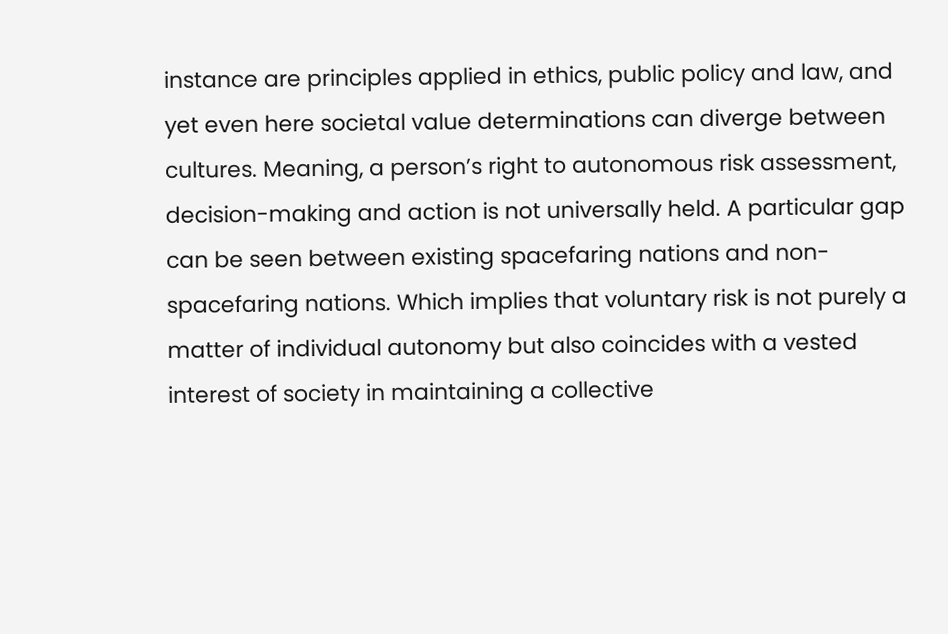instance are principles applied in ethics, public policy and law, and yet even here societal value determinations can diverge between cultures. Meaning, a person’s right to autonomous risk assessment, decision-making and action is not universally held. A particular gap can be seen between existing spacefaring nations and non-spacefaring nations. Which implies that voluntary risk is not purely a matter of individual autonomy but also coincides with a vested interest of society in maintaining a collective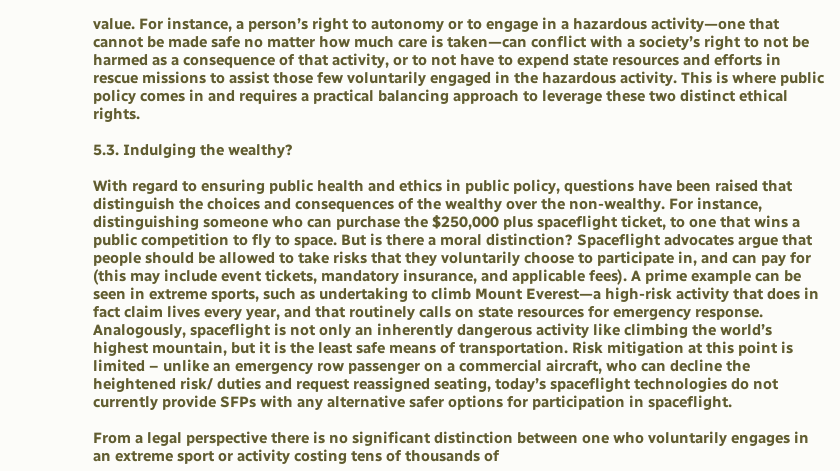value. For instance, a person’s right to autonomy or to engage in a hazardous activity—one that cannot be made safe no matter how much care is taken—can conflict with a society’s right to not be harmed as a consequence of that activity, or to not have to expend state resources and efforts in rescue missions to assist those few voluntarily engaged in the hazardous activity. This is where public policy comes in and requires a practical balancing approach to leverage these two distinct ethical rights.

5.3. Indulging the wealthy?

With regard to ensuring public health and ethics in public policy, questions have been raised that distinguish the choices and consequences of the wealthy over the non-wealthy. For instance, distinguishing someone who can purchase the $250,000 plus spaceflight ticket, to one that wins a public competition to fly to space. But is there a moral distinction? Spaceflight advocates argue that people should be allowed to take risks that they voluntarily choose to participate in, and can pay for (this may include event tickets, mandatory insurance, and applicable fees). A prime example can be seen in extreme sports, such as undertaking to climb Mount Everest—a high-risk activity that does in fact claim lives every year, and that routinely calls on state resources for emergency response. Analogously, spaceflight is not only an inherently dangerous activity like climbing the world’s highest mountain, but it is the least safe means of transportation. Risk mitigation at this point is limited – unlike an emergency row passenger on a commercial aircraft, who can decline the heightened risk/ duties and request reassigned seating, today’s spaceflight technologies do not currently provide SFPs with any alternative safer options for participation in spaceflight.

From a legal perspective there is no significant distinction between one who voluntarily engages in an extreme sport or activity costing tens of thousands of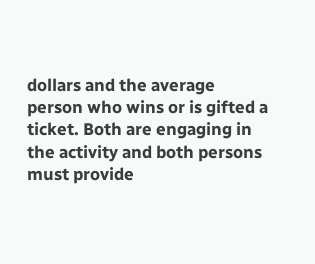dollars and the average person who wins or is gifted a ticket. Both are engaging in the activity and both persons must provide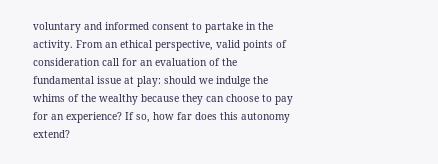voluntary and informed consent to partake in the activity. From an ethical perspective, valid points of consideration call for an evaluation of the fundamental issue at play: should we indulge the whims of the wealthy because they can choose to pay for an experience? If so, how far does this autonomy extend?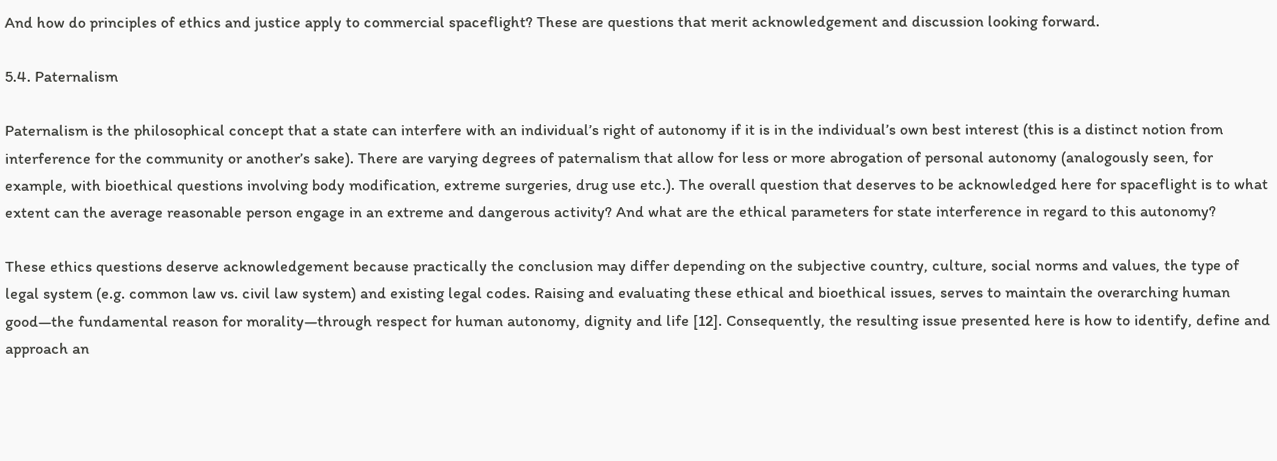And how do principles of ethics and justice apply to commercial spaceflight? These are questions that merit acknowledgement and discussion looking forward.

5.4. Paternalism

Paternalism is the philosophical concept that a state can interfere with an individual’s right of autonomy if it is in the individual’s own best interest (this is a distinct notion from interference for the community or another’s sake). There are varying degrees of paternalism that allow for less or more abrogation of personal autonomy (analogously seen, for example, with bioethical questions involving body modification, extreme surgeries, drug use etc.). The overall question that deserves to be acknowledged here for spaceflight is to what extent can the average reasonable person engage in an extreme and dangerous activity? And what are the ethical parameters for state interference in regard to this autonomy?

These ethics questions deserve acknowledgement because practically the conclusion may differ depending on the subjective country, culture, social norms and values, the type of legal system (e.g. common law vs. civil law system) and existing legal codes. Raising and evaluating these ethical and bioethical issues, serves to maintain the overarching human good—the fundamental reason for morality—through respect for human autonomy, dignity and life [12]. Consequently, the resulting issue presented here is how to identify, define and approach an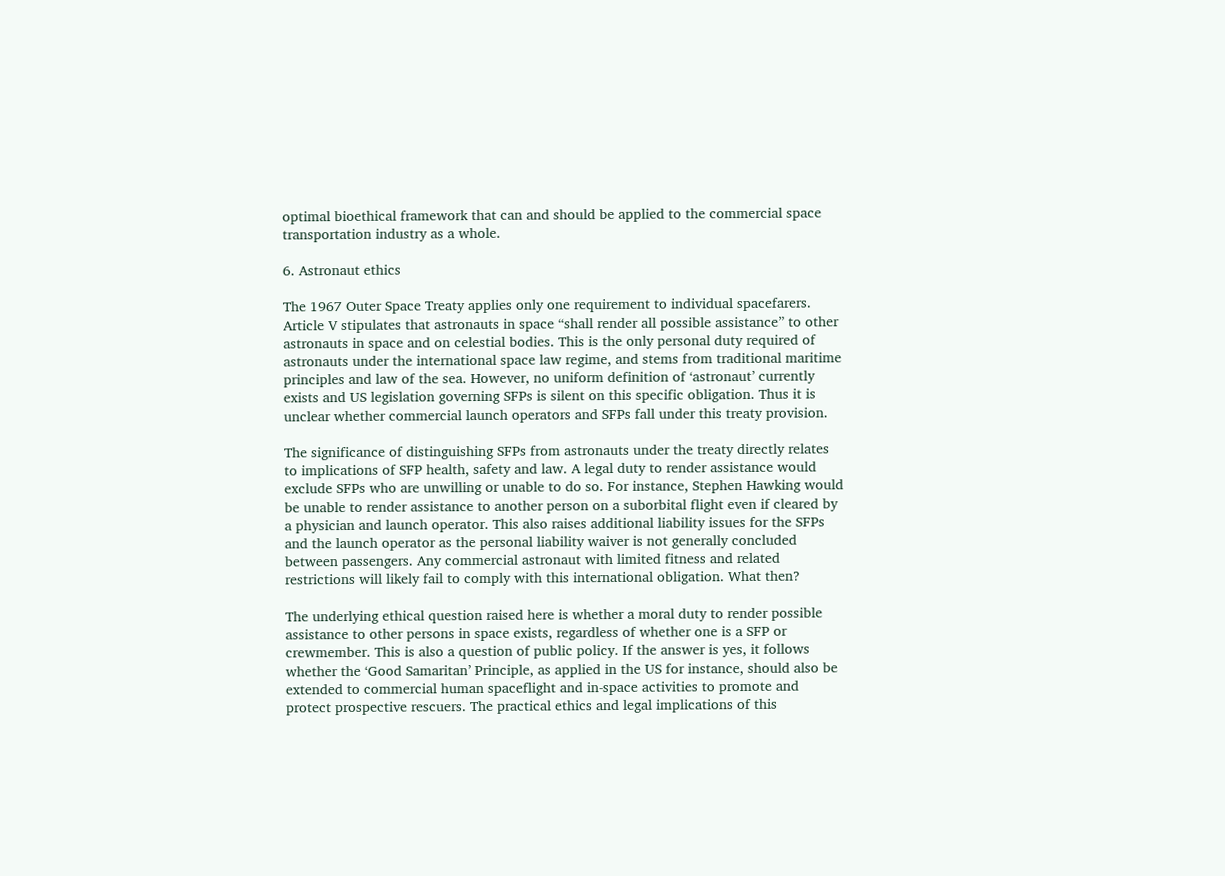optimal bioethical framework that can and should be applied to the commercial space transportation industry as a whole.

6. Astronaut ethics

The 1967 Outer Space Treaty applies only one requirement to individual spacefarers. Article V stipulates that astronauts in space “shall render all possible assistance” to other astronauts in space and on celestial bodies. This is the only personal duty required of astronauts under the international space law regime, and stems from traditional maritime principles and law of the sea. However, no uniform definition of ‘astronaut’ currently exists and US legislation governing SFPs is silent on this specific obligation. Thus it is unclear whether commercial launch operators and SFPs fall under this treaty provision.

The significance of distinguishing SFPs from astronauts under the treaty directly relates to implications of SFP health, safety and law. A legal duty to render assistance would exclude SFPs who are unwilling or unable to do so. For instance, Stephen Hawking would be unable to render assistance to another person on a suborbital flight even if cleared by a physician and launch operator. This also raises additional liability issues for the SFPs and the launch operator as the personal liability waiver is not generally concluded between passengers. Any commercial astronaut with limited fitness and related restrictions will likely fail to comply with this international obligation. What then?

The underlying ethical question raised here is whether a moral duty to render possible assistance to other persons in space exists, regardless of whether one is a SFP or crewmember. This is also a question of public policy. If the answer is yes, it follows whether the ‘Good Samaritan’ Principle, as applied in the US for instance, should also be extended to commercial human spaceflight and in-space activities to promote and protect prospective rescuers. The practical ethics and legal implications of this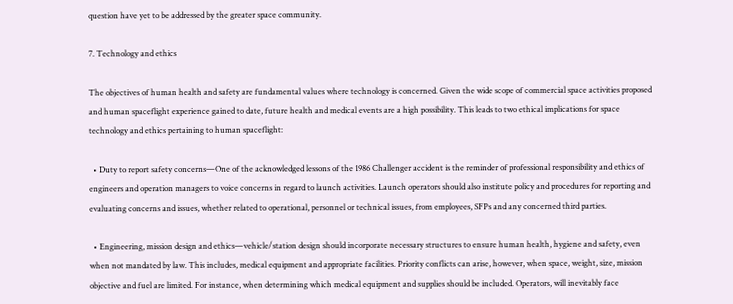question have yet to be addressed by the greater space community.

7. Technology and ethics

The objectives of human health and safety are fundamental values where technology is concerned. Given the wide scope of commercial space activities proposed and human spaceflight experience gained to date, future health and medical events are a high possibility. This leads to two ethical implications for space technology and ethics pertaining to human spaceflight:

  • Duty to report safety concerns—One of the acknowledged lessons of the 1986 Challenger accident is the reminder of professional responsibility and ethics of engineers and operation managers to voice concerns in regard to launch activities. Launch operators should also institute policy and procedures for reporting and evaluating concerns and issues, whether related to operational, personnel or technical issues, from employees, SFPs and any concerned third parties.

  • Engineering, mission design and ethics—vehicle/station design should incorporate necessary structures to ensure human health, hygiene and safety, even when not mandated by law. This includes, medical equipment and appropriate facilities. Priority conflicts can arise, however, when space, weight, size, mission objective and fuel are limited. For instance, when determining which medical equipment and supplies should be included. Operators, will inevitably face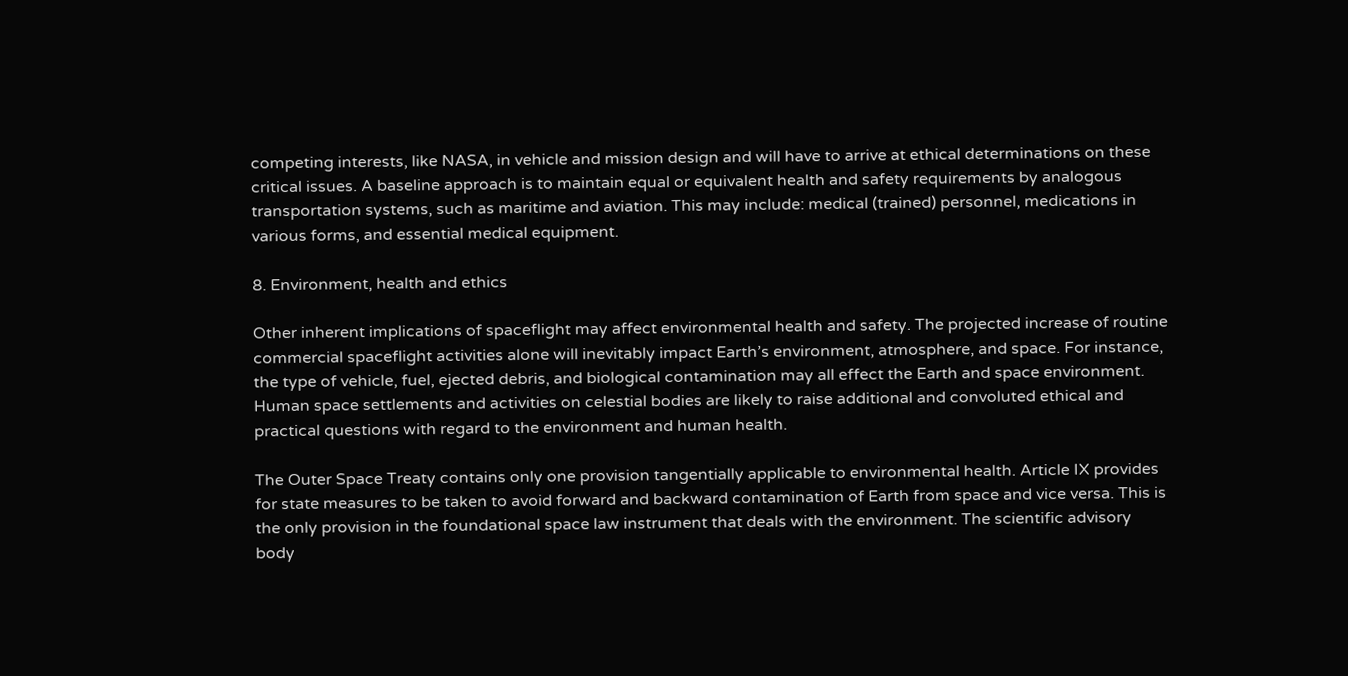competing interests, like NASA, in vehicle and mission design and will have to arrive at ethical determinations on these critical issues. A baseline approach is to maintain equal or equivalent health and safety requirements by analogous transportation systems, such as maritime and aviation. This may include: medical (trained) personnel, medications in various forms, and essential medical equipment.

8. Environment, health and ethics

Other inherent implications of spaceflight may affect environmental health and safety. The projected increase of routine commercial spaceflight activities alone will inevitably impact Earth’s environment, atmosphere, and space. For instance, the type of vehicle, fuel, ejected debris, and biological contamination may all effect the Earth and space environment. Human space settlements and activities on celestial bodies are likely to raise additional and convoluted ethical and practical questions with regard to the environment and human health.

The Outer Space Treaty contains only one provision tangentially applicable to environmental health. Article IX provides for state measures to be taken to avoid forward and backward contamination of Earth from space and vice versa. This is the only provision in the foundational space law instrument that deals with the environment. The scientific advisory body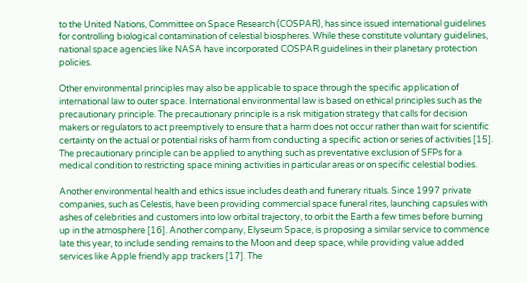to the United Nations, Committee on Space Research (COSPAR), has since issued international guidelines for controlling biological contamination of celestial biospheres. While these constitute voluntary guidelines, national space agencies like NASA have incorporated COSPAR guidelines in their planetary protection policies.

Other environmental principles may also be applicable to space through the specific application of international law to outer space. International environmental law is based on ethical principles such as the precautionary principle. The precautionary principle is a risk mitigation strategy that calls for decision makers or regulators to act preemptively to ensure that a harm does not occur rather than wait for scientific certainty on the actual or potential risks of harm from conducting a specific action or series of activities [15]. The precautionary principle can be applied to anything such as preventative exclusion of SFPs for a medical condition to restricting space mining activities in particular areas or on specific celestial bodies.

Another environmental health and ethics issue includes death and funerary rituals. Since 1997 private companies, such as Celestis, have been providing commercial space funeral rites, launching capsules with ashes of celebrities and customers into low orbital trajectory, to orbit the Earth a few times before burning up in the atmosphere [16]. Another company, Elyseum Space, is proposing a similar service to commence late this year, to include sending remains to the Moon and deep space, while providing value added services like Apple friendly app trackers [17]. The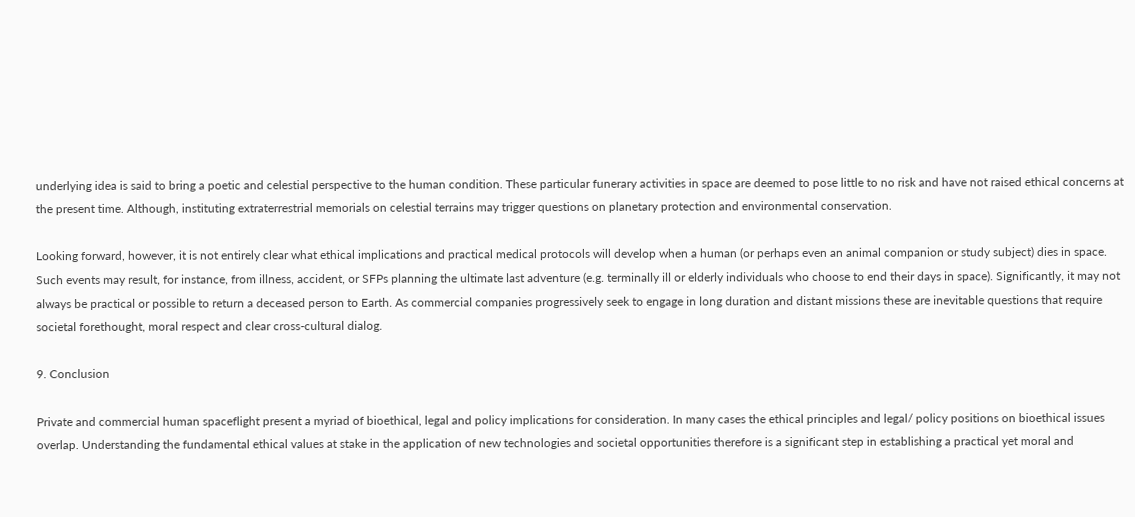underlying idea is said to bring a poetic and celestial perspective to the human condition. These particular funerary activities in space are deemed to pose little to no risk and have not raised ethical concerns at the present time. Although, instituting extraterrestrial memorials on celestial terrains may trigger questions on planetary protection and environmental conservation.

Looking forward, however, it is not entirely clear what ethical implications and practical medical protocols will develop when a human (or perhaps even an animal companion or study subject) dies in space. Such events may result, for instance, from illness, accident, or SFPs planning the ultimate last adventure (e.g. terminally ill or elderly individuals who choose to end their days in space). Significantly, it may not always be practical or possible to return a deceased person to Earth. As commercial companies progressively seek to engage in long duration and distant missions these are inevitable questions that require societal forethought, moral respect and clear cross-cultural dialog.

9. Conclusion

Private and commercial human spaceflight present a myriad of bioethical, legal and policy implications for consideration. In many cases the ethical principles and legal/ policy positions on bioethical issues overlap. Understanding the fundamental ethical values at stake in the application of new technologies and societal opportunities therefore is a significant step in establishing a practical yet moral and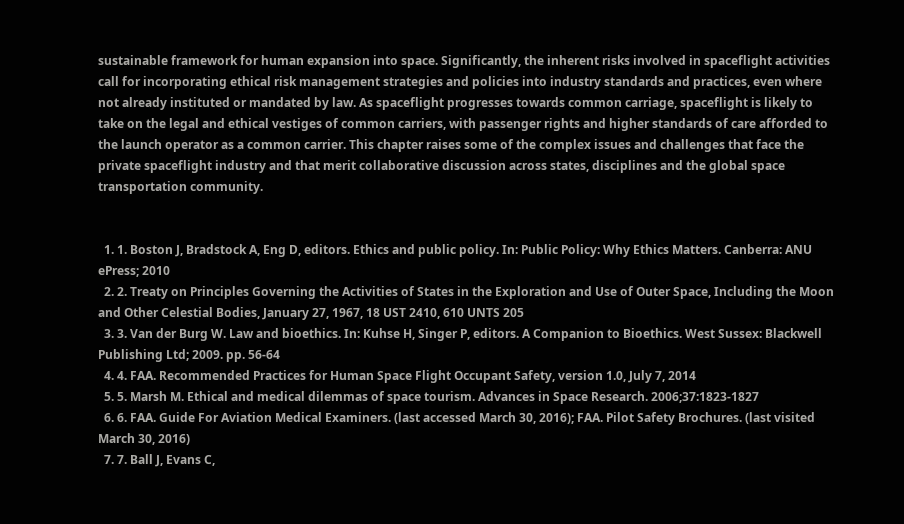sustainable framework for human expansion into space. Significantly, the inherent risks involved in spaceflight activities call for incorporating ethical risk management strategies and policies into industry standards and practices, even where not already instituted or mandated by law. As spaceflight progresses towards common carriage, spaceflight is likely to take on the legal and ethical vestiges of common carriers, with passenger rights and higher standards of care afforded to the launch operator as a common carrier. This chapter raises some of the complex issues and challenges that face the private spaceflight industry and that merit collaborative discussion across states, disciplines and the global space transportation community.


  1. 1. Boston J, Bradstock A, Eng D, editors. Ethics and public policy. In: Public Policy: Why Ethics Matters. Canberra: ANU ePress; 2010
  2. 2. Treaty on Principles Governing the Activities of States in the Exploration and Use of Outer Space, Including the Moon and Other Celestial Bodies, January 27, 1967, 18 UST 2410, 610 UNTS 205
  3. 3. Van der Burg W. Law and bioethics. In: Kuhse H, Singer P, editors. A Companion to Bioethics. West Sussex: Blackwell Publishing Ltd; 2009. pp. 56-64
  4. 4. FAA. Recommended Practices for Human Space Flight Occupant Safety, version 1.0, July 7, 2014
  5. 5. Marsh M. Ethical and medical dilemmas of space tourism. Advances in Space Research. 2006;37:1823-1827
  6. 6. FAA. Guide For Aviation Medical Examiners. (last accessed March 30, 2016); FAA. Pilot Safety Brochures. (last visited March 30, 2016)
  7. 7. Ball J, Evans C,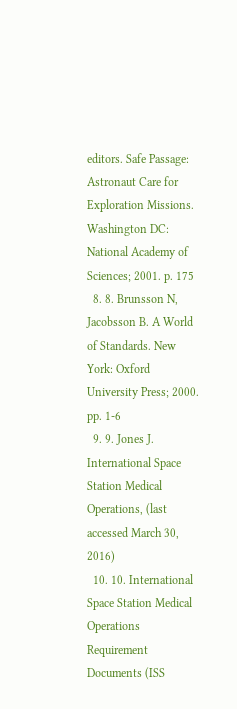editors. Safe Passage: Astronaut Care for Exploration Missions. Washington DC: National Academy of Sciences; 2001. p. 175
  8. 8. Brunsson N, Jacobsson B. A World of Standards. New York: Oxford University Press; 2000. pp. 1-6
  9. 9. Jones J. International Space Station Medical Operations, (last accessed March 30, 2016)
  10. 10. International Space Station Medical Operations Requirement Documents (ISS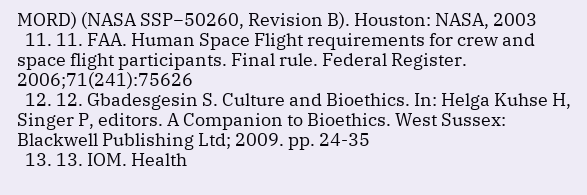MORD) (NASA SSP−50260, Revision B). Houston: NASA, 2003
  11. 11. FAA. Human Space Flight requirements for crew and space flight participants. Final rule. Federal Register. 2006;71(241):75626
  12. 12. Gbadesgesin S. Culture and Bioethics. In: Helga Kuhse H, Singer P, editors. A Companion to Bioethics. West Sussex: Blackwell Publishing Ltd; 2009. pp. 24-35
  13. 13. IOM. Health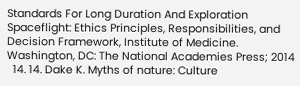Standards For Long Duration And Exploration Spaceflight: Ethics Principles, Responsibilities, and Decision Framework, Institute of Medicine. Washington, DC: The National Academies Press; 2014
  14. 14. Dake K. Myths of nature: Culture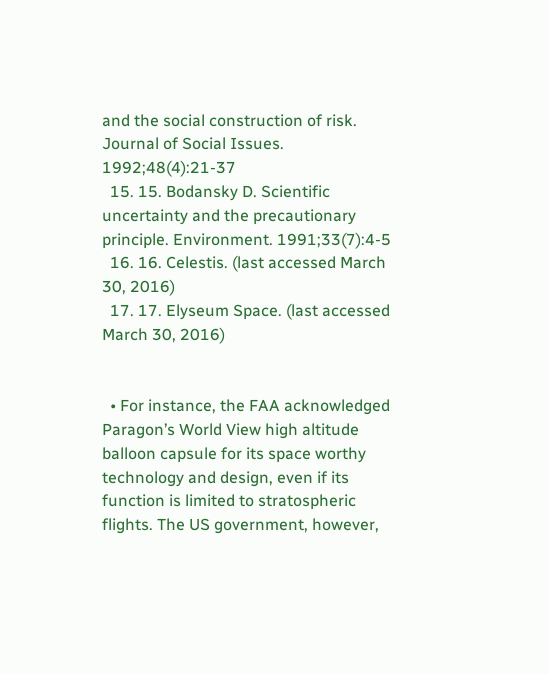and the social construction of risk. Journal of Social Issues. 1992;48(4):21-37
  15. 15. Bodansky D. Scientific uncertainty and the precautionary principle. Environment. 1991;33(7):4-5
  16. 16. Celestis. (last accessed March 30, 2016)
  17. 17. Elyseum Space. (last accessed March 30, 2016)


  • For instance, the FAA acknowledged Paragon’s World View high altitude balloon capsule for its space worthy technology and design, even if its function is limited to stratospheric flights. The US government, however,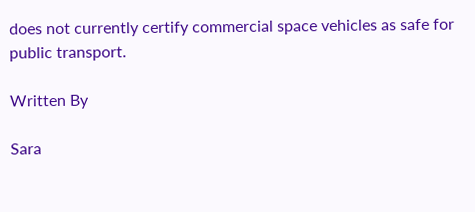does not currently certify commercial space vehicles as safe for public transport.

Written By

Sara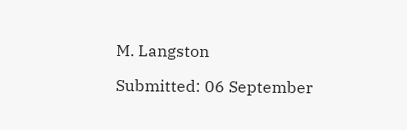M. Langston

Submitted: 06 September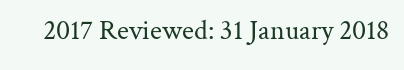2017 Reviewed: 31 January 2018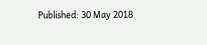Published: 30 May 2018